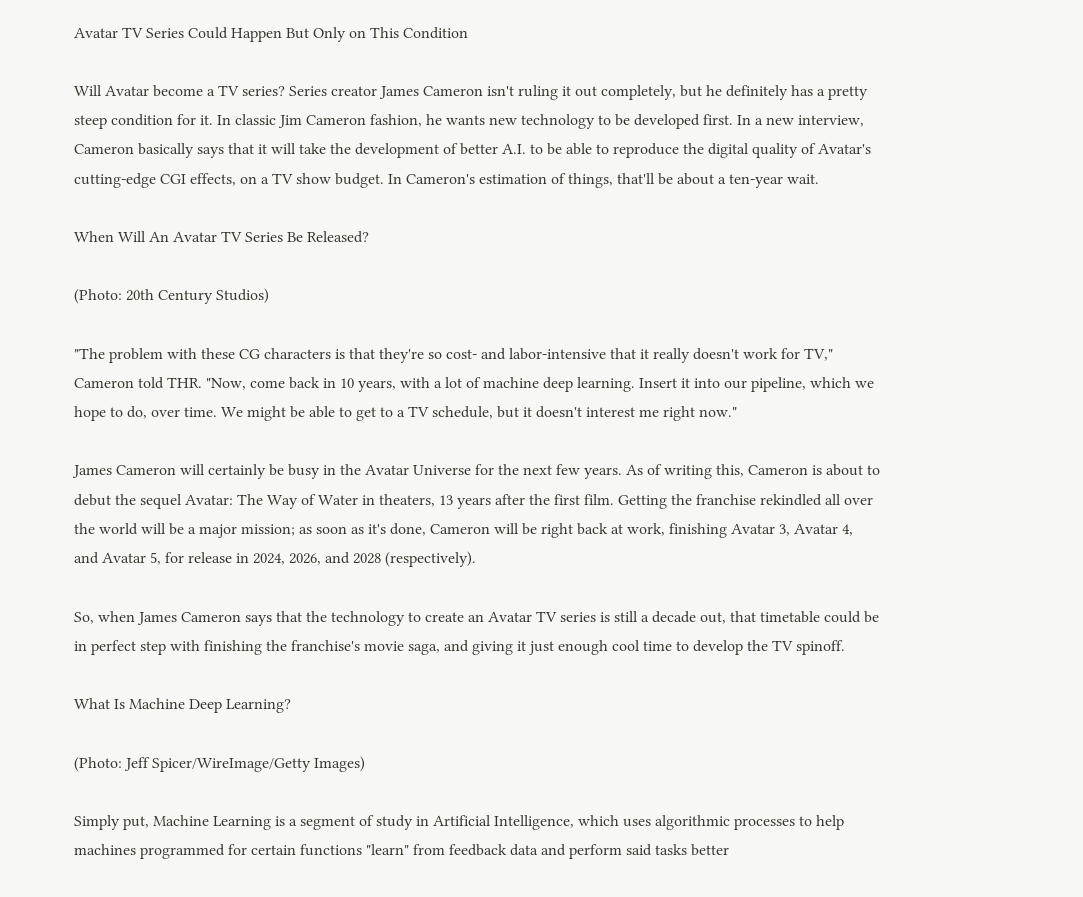Avatar TV Series Could Happen But Only on This Condition

Will Avatar become a TV series? Series creator James Cameron isn't ruling it out completely, but he definitely has a pretty steep condition for it. In classic Jim Cameron fashion, he wants new technology to be developed first. In a new interview, Cameron basically says that it will take the development of better A.I. to be able to reproduce the digital quality of Avatar's cutting-edge CGI effects, on a TV show budget. In Cameron's estimation of things, that'll be about a ten-year wait.

When Will An Avatar TV Series Be Released?

(Photo: 20th Century Studios)

"The problem with these CG characters is that they're so cost- and labor-intensive that it really doesn't work for TV," Cameron told THR. "Now, come back in 10 years, with a lot of machine deep learning. Insert it into our pipeline, which we hope to do, over time. We might be able to get to a TV schedule, but it doesn't interest me right now."

James Cameron will certainly be busy in the Avatar Universe for the next few years. As of writing this, Cameron is about to debut the sequel Avatar: The Way of Water in theaters, 13 years after the first film. Getting the franchise rekindled all over the world will be a major mission; as soon as it's done, Cameron will be right back at work, finishing Avatar 3, Avatar 4, and Avatar 5, for release in 2024, 2026, and 2028 (respectively).

So, when James Cameron says that the technology to create an Avatar TV series is still a decade out, that timetable could be in perfect step with finishing the franchise's movie saga, and giving it just enough cool time to develop the TV spinoff.

What Is Machine Deep Learning?

(Photo: Jeff Spicer/WireImage/Getty Images)

Simply put, Machine Learning is a segment of study in Artificial Intelligence, which uses algorithmic processes to help machines programmed for certain functions "learn" from feedback data and perform said tasks better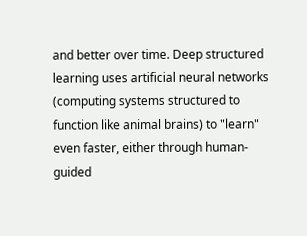and better over time. Deep structured learning uses artificial neural networks (computing systems structured to function like animal brains) to "learn" even faster, either through human-guided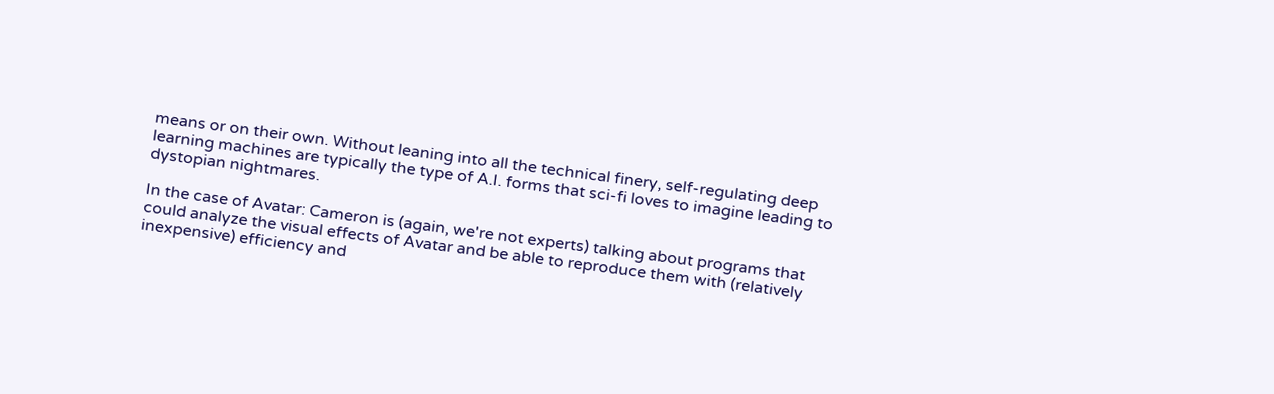means or on their own. Without leaning into all the technical finery, self-regulating deep learning machines are typically the type of A.I. forms that sci-fi loves to imagine leading to dystopian nightmares.

In the case of Avatar: Cameron is (again, we're not experts) talking about programs that could analyze the visual effects of Avatar and be able to reproduce them with (relatively inexpensive) efficiency and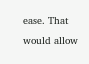ease. That would allow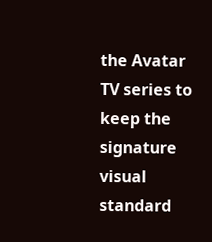the Avatar TV series to keep the signature visual standard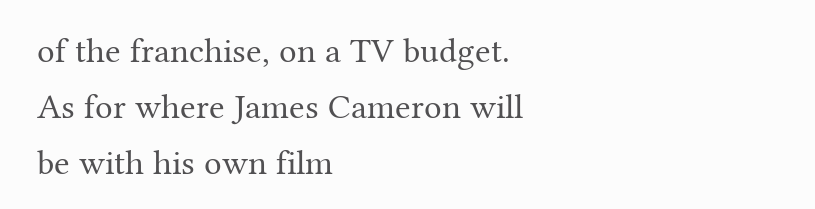of the franchise, on a TV budget. As for where James Cameron will be with his own film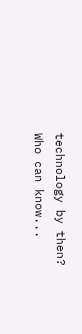technology by then? Who can know...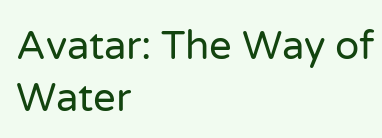Avatar: The Way of Water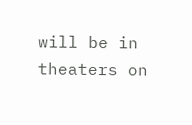will be in theaters on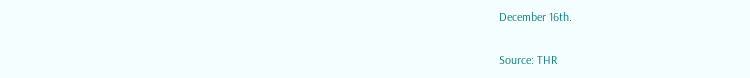December 16th.

Source: THR